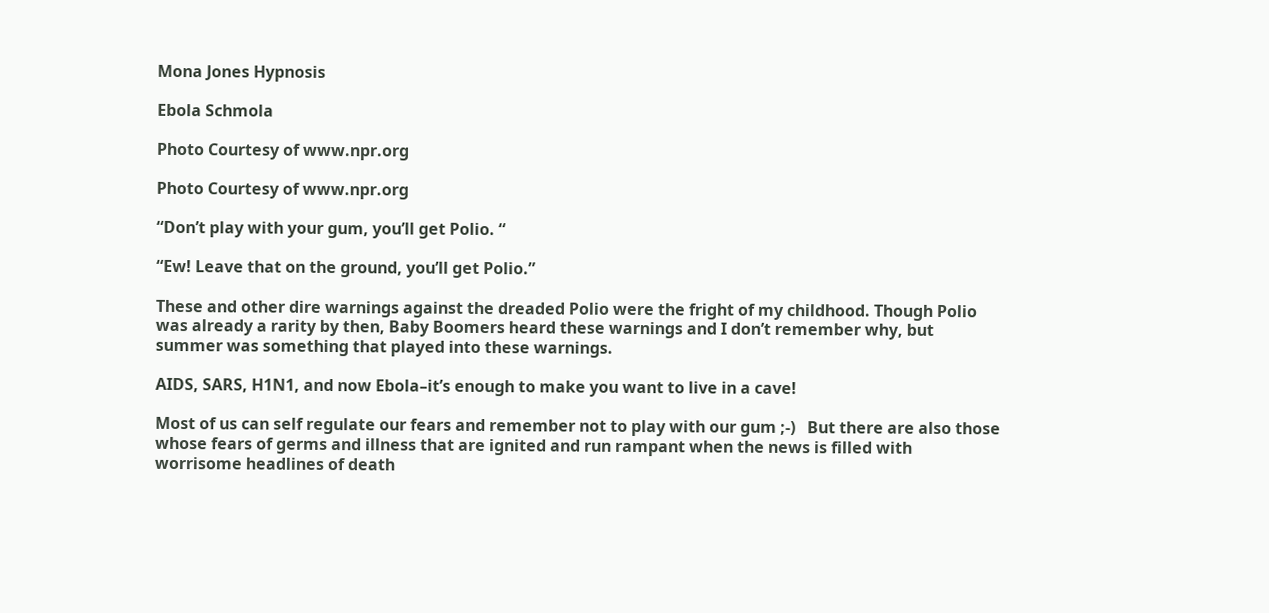Mona Jones Hypnosis

Ebola Schmola

Photo Courtesy of www.npr.org

Photo Courtesy of www.npr.org

“Don’t play with your gum, you’ll get Polio. “

“Ew! Leave that on the ground, you’ll get Polio.”

These and other dire warnings against the dreaded Polio were the fright of my childhood. Though Polio was already a rarity by then, Baby Boomers heard these warnings and I don’t remember why, but summer was something that played into these warnings.

AIDS, SARS, H1N1, and now Ebola–it’s enough to make you want to live in a cave!

Most of us can self regulate our fears and remember not to play with our gum ;-)   But there are also those whose fears of germs and illness that are ignited and run rampant when the news is filled with worrisome headlines of death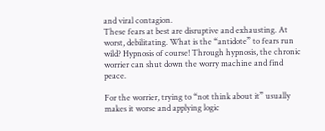and viral contagion.
These fears at best are disruptive and exhausting. At worst, debilitating. What is the “antidote” to fears run wild? Hypnosis of course! Through hypnosis, the chronic worrier can shut down the worry machine and find peace.

For the worrier, trying to “not think about it” usually makes it worse and applying logic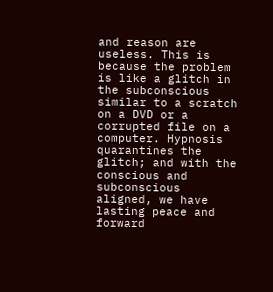and reason are useless. This is because the problem is like a glitch in the subconscious similar to a scratch on a DVD or a corrupted file on a computer. Hypnosis quarantines the glitch; and with the  conscious and subconscious aligned, we have lasting peace and forward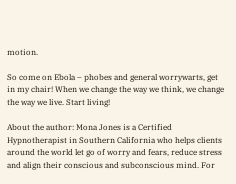motion.

So come on Ebola – phobes and general worrywarts, get in my chair! When we change the way we think, we change the way we live. Start living!

About the author: Mona Jones is a Certified Hypnotherapist in Southern California who helps clients around the world let go of worry and fears, reduce stress and align their conscious and subconscious mind. For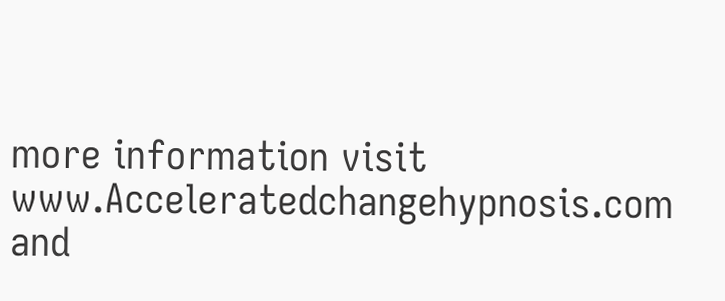more information visit www.Acceleratedchangehypnosis.com and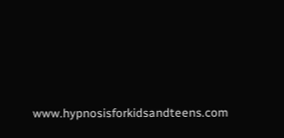www.hypnosisforkidsandteens.com